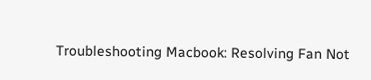Troubleshooting Macbook: Resolving Fan Not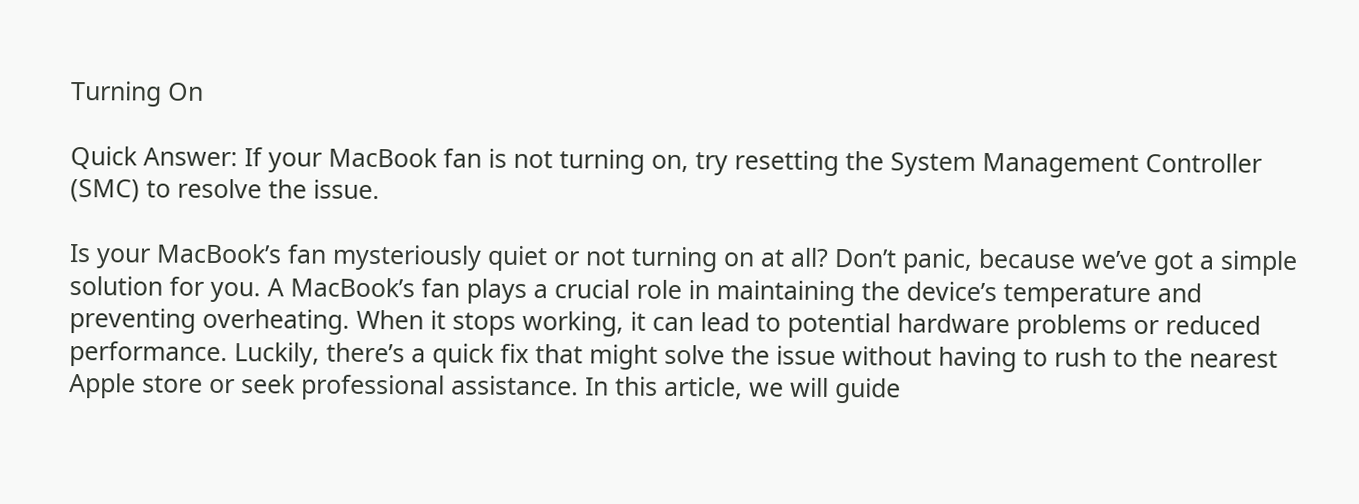Turning On

Quick Answer: If your MacBook fan is not turning on, try resetting the System Management Controller (SMC) to resolve the issue.

Is your MacBook’s fan mysteriously quiet or not turning on at all? Don’t panic, because we’ve got a simple solution for you. A MacBook’s fan plays a crucial role in maintaining the device’s temperature and preventing overheating. When it stops working, it can lead to potential hardware problems or reduced performance. Luckily, there’s a quick fix that might solve the issue without having to rush to the nearest Apple store or seek professional assistance. In this article, we will guide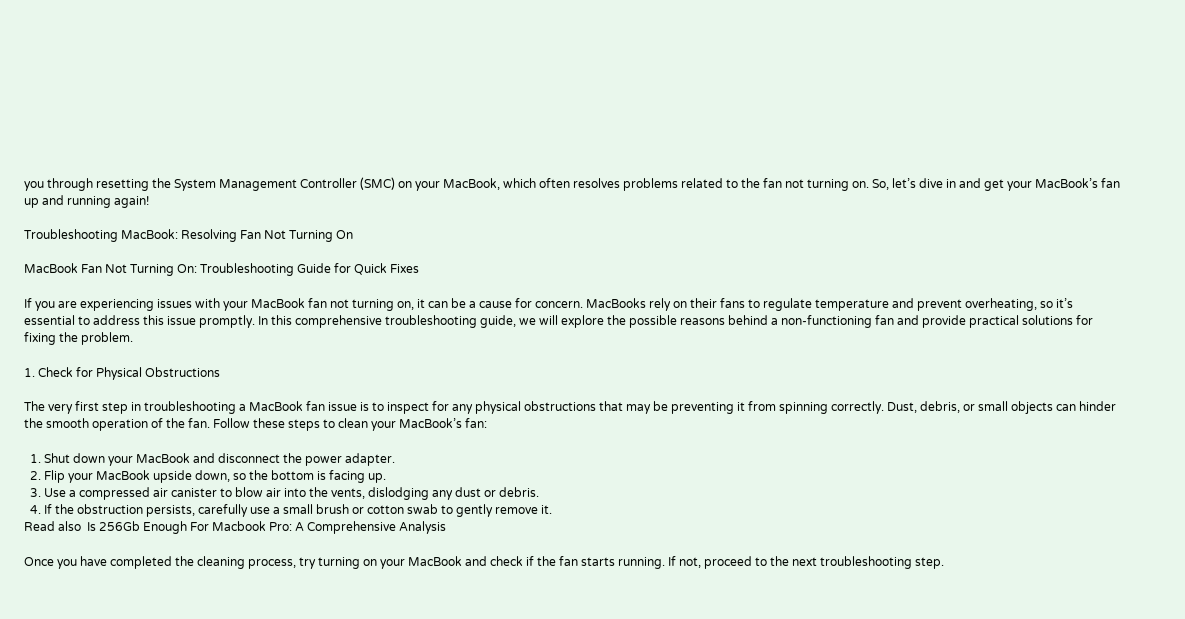you through resetting the System Management Controller (SMC) on your MacBook, which often resolves problems related to the fan not turning on. So, let’s dive in and get your MacBook’s fan up and running again!

Troubleshooting MacBook: Resolving Fan Not Turning On

MacBook Fan Not Turning On: Troubleshooting Guide for Quick Fixes

If you are experiencing issues with your MacBook fan not turning on, it can be a cause for concern. MacBooks rely on their fans to regulate temperature and prevent overheating, so it’s essential to address this issue promptly. In this comprehensive troubleshooting guide, we will explore the possible reasons behind a non-functioning fan and provide practical solutions for fixing the problem.

1. Check for Physical Obstructions

The very first step in troubleshooting a MacBook fan issue is to inspect for any physical obstructions that may be preventing it from spinning correctly. Dust, debris, or small objects can hinder the smooth operation of the fan. Follow these steps to clean your MacBook’s fan:

  1. Shut down your MacBook and disconnect the power adapter.
  2. Flip your MacBook upside down, so the bottom is facing up.
  3. Use a compressed air canister to blow air into the vents, dislodging any dust or debris.
  4. If the obstruction persists, carefully use a small brush or cotton swab to gently remove it.
Read also  Is 256Gb Enough For Macbook Pro: A Comprehensive Analysis

Once you have completed the cleaning process, try turning on your MacBook and check if the fan starts running. If not, proceed to the next troubleshooting step.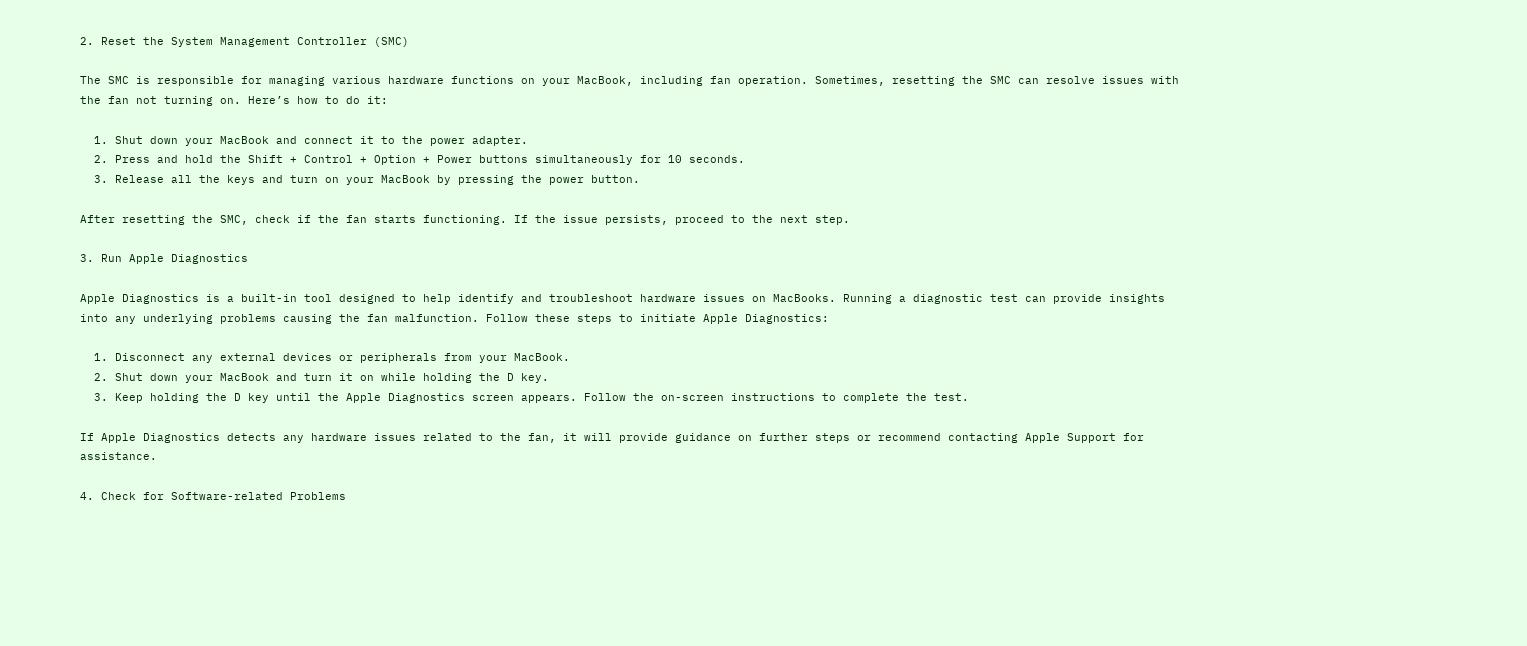2. Reset the System Management Controller (SMC)

The SMC is responsible for managing various hardware functions on your MacBook, including fan operation. Sometimes, resetting the SMC can resolve issues with the fan not turning on. Here’s how to do it:

  1. Shut down your MacBook and connect it to the power adapter.
  2. Press and hold the Shift + Control + Option + Power buttons simultaneously for 10 seconds.
  3. Release all the keys and turn on your MacBook by pressing the power button.

After resetting the SMC, check if the fan starts functioning. If the issue persists, proceed to the next step.

3. Run Apple Diagnostics

Apple Diagnostics is a built-in tool designed to help identify and troubleshoot hardware issues on MacBooks. Running a diagnostic test can provide insights into any underlying problems causing the fan malfunction. Follow these steps to initiate Apple Diagnostics:

  1. Disconnect any external devices or peripherals from your MacBook.
  2. Shut down your MacBook and turn it on while holding the D key.
  3. Keep holding the D key until the Apple Diagnostics screen appears. Follow the on-screen instructions to complete the test.

If Apple Diagnostics detects any hardware issues related to the fan, it will provide guidance on further steps or recommend contacting Apple Support for assistance.

4. Check for Software-related Problems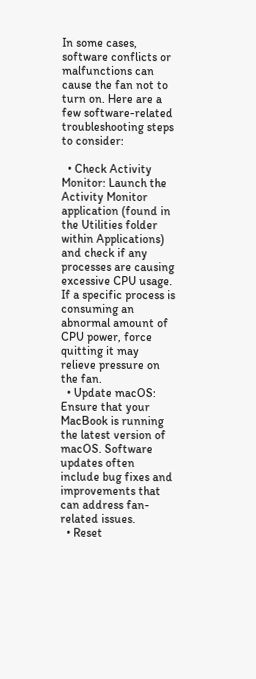In some cases, software conflicts or malfunctions can cause the fan not to turn on. Here are a few software-related troubleshooting steps to consider:

  • Check Activity Monitor: Launch the Activity Monitor application (found in the Utilities folder within Applications) and check if any processes are causing excessive CPU usage. If a specific process is consuming an abnormal amount of CPU power, force quitting it may relieve pressure on the fan.
  • Update macOS: Ensure that your MacBook is running the latest version of macOS. Software updates often include bug fixes and improvements that can address fan-related issues.
  • Reset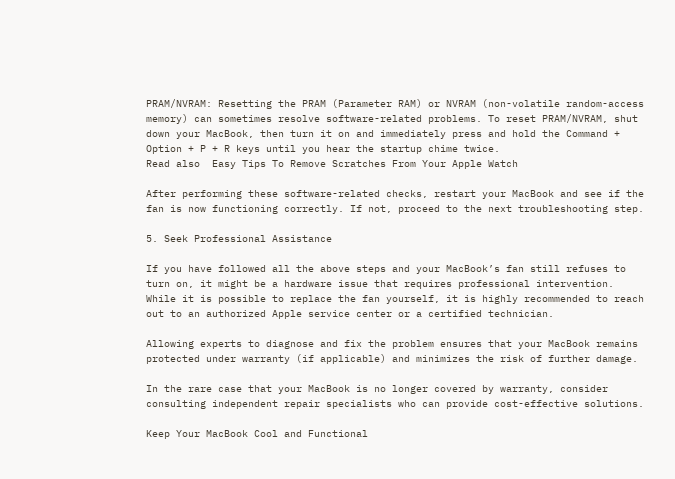PRAM/NVRAM: Resetting the PRAM (Parameter RAM) or NVRAM (non-volatile random-access memory) can sometimes resolve software-related problems. To reset PRAM/NVRAM, shut down your MacBook, then turn it on and immediately press and hold the Command + Option + P + R keys until you hear the startup chime twice.
Read also  Easy Tips To Remove Scratches From Your Apple Watch

After performing these software-related checks, restart your MacBook and see if the fan is now functioning correctly. If not, proceed to the next troubleshooting step.

5. Seek Professional Assistance

If you have followed all the above steps and your MacBook’s fan still refuses to turn on, it might be a hardware issue that requires professional intervention. While it is possible to replace the fan yourself, it is highly recommended to reach out to an authorized Apple service center or a certified technician.

Allowing experts to diagnose and fix the problem ensures that your MacBook remains protected under warranty (if applicable) and minimizes the risk of further damage.

In the rare case that your MacBook is no longer covered by warranty, consider consulting independent repair specialists who can provide cost-effective solutions.

Keep Your MacBook Cool and Functional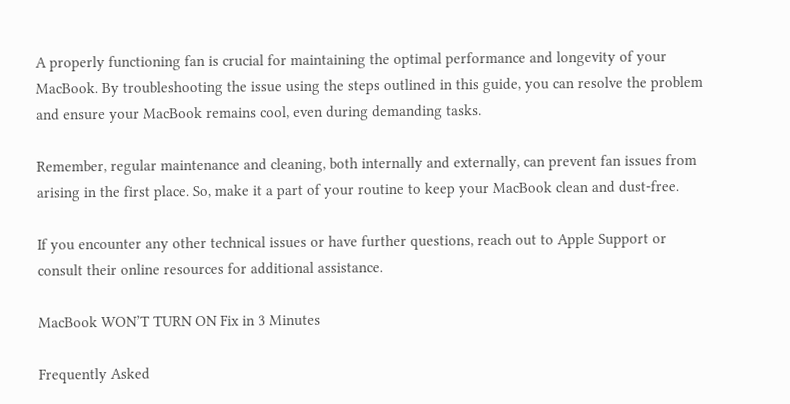A properly functioning fan is crucial for maintaining the optimal performance and longevity of your MacBook. By troubleshooting the issue using the steps outlined in this guide, you can resolve the problem and ensure your MacBook remains cool, even during demanding tasks.

Remember, regular maintenance and cleaning, both internally and externally, can prevent fan issues from arising in the first place. So, make it a part of your routine to keep your MacBook clean and dust-free.

If you encounter any other technical issues or have further questions, reach out to Apple Support or consult their online resources for additional assistance.

MacBook WON’T TURN ON Fix in 3 Minutes

Frequently Asked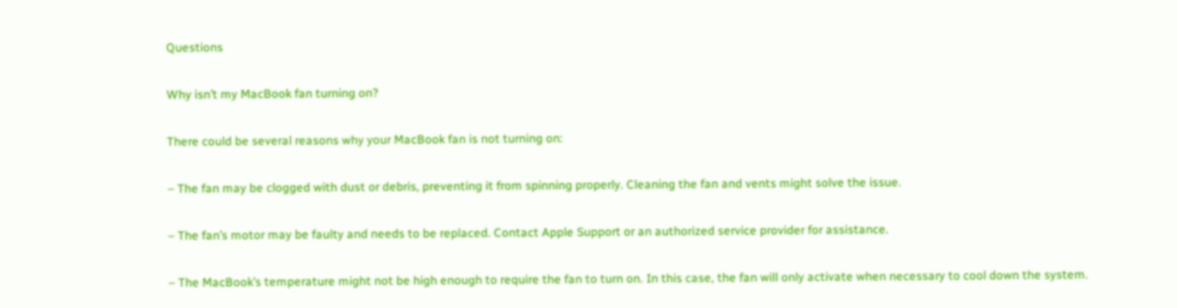Questions

Why isn’t my MacBook fan turning on?

There could be several reasons why your MacBook fan is not turning on:

– The fan may be clogged with dust or debris, preventing it from spinning properly. Cleaning the fan and vents might solve the issue.

– The fan’s motor may be faulty and needs to be replaced. Contact Apple Support or an authorized service provider for assistance.

– The MacBook’s temperature might not be high enough to require the fan to turn on. In this case, the fan will only activate when necessary to cool down the system.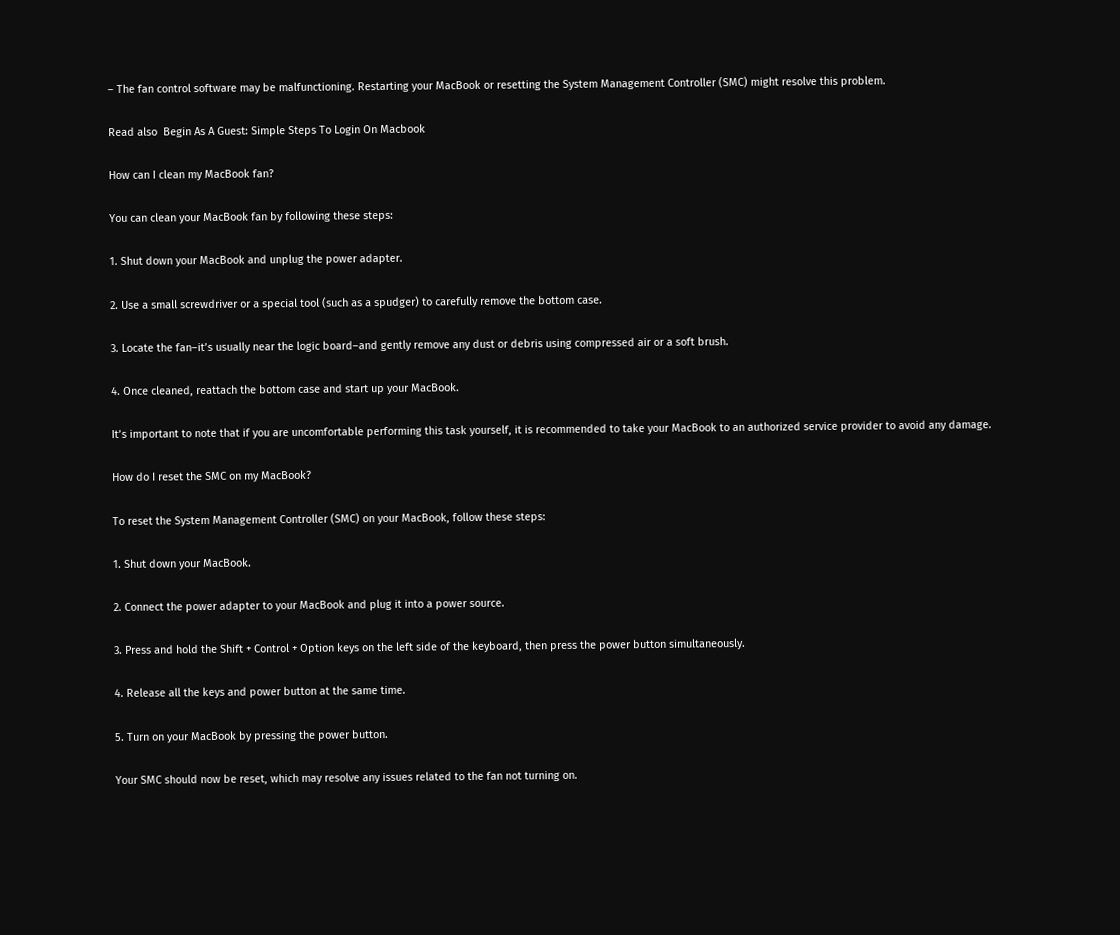– The fan control software may be malfunctioning. Restarting your MacBook or resetting the System Management Controller (SMC) might resolve this problem.

Read also  Begin As A Guest: Simple Steps To Login On Macbook

How can I clean my MacBook fan?

You can clean your MacBook fan by following these steps:

1. Shut down your MacBook and unplug the power adapter.

2. Use a small screwdriver or a special tool (such as a spudger) to carefully remove the bottom case.

3. Locate the fan–it’s usually near the logic board–and gently remove any dust or debris using compressed air or a soft brush.

4. Once cleaned, reattach the bottom case and start up your MacBook.

It’s important to note that if you are uncomfortable performing this task yourself, it is recommended to take your MacBook to an authorized service provider to avoid any damage.

How do I reset the SMC on my MacBook?

To reset the System Management Controller (SMC) on your MacBook, follow these steps:

1. Shut down your MacBook.

2. Connect the power adapter to your MacBook and plug it into a power source.

3. Press and hold the Shift + Control + Option keys on the left side of the keyboard, then press the power button simultaneously.

4. Release all the keys and power button at the same time.

5. Turn on your MacBook by pressing the power button.

Your SMC should now be reset, which may resolve any issues related to the fan not turning on.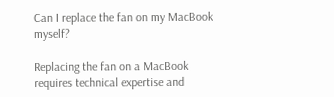Can I replace the fan on my MacBook myself?

Replacing the fan on a MacBook requires technical expertise and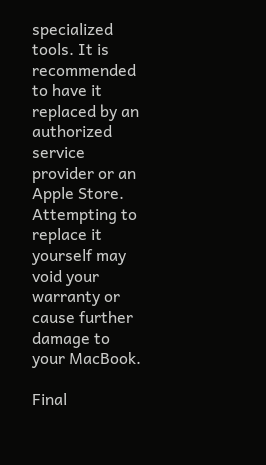specialized tools. It is recommended to have it replaced by an authorized service provider or an Apple Store. Attempting to replace it yourself may void your warranty or cause further damage to your MacBook.

Final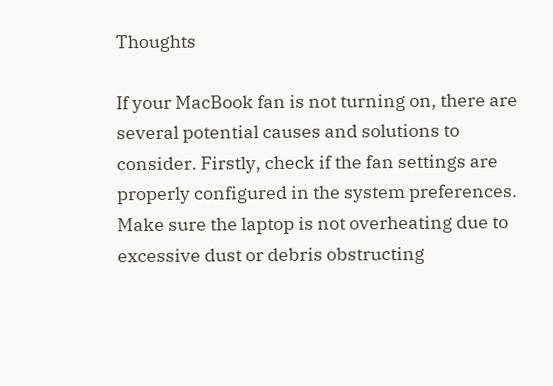Thoughts

If your MacBook fan is not turning on, there are several potential causes and solutions to consider. Firstly, check if the fan settings are properly configured in the system preferences. Make sure the laptop is not overheating due to excessive dust or debris obstructing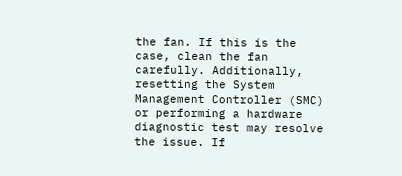the fan. If this is the case, clean the fan carefully. Additionally, resetting the System Management Controller (SMC) or performing a hardware diagnostic test may resolve the issue. If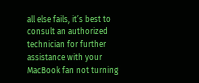all else fails, it’s best to consult an authorized technician for further assistance with your MacBook fan not turning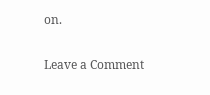on.

Leave a Comment